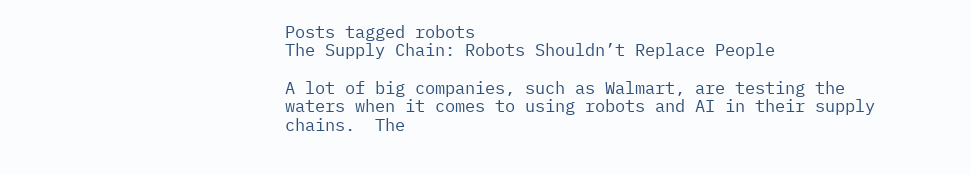Posts tagged robots
The Supply Chain: Robots Shouldn’t Replace People

A lot of big companies, such as Walmart, are testing the waters when it comes to using robots and AI in their supply chains.  The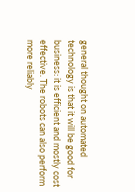general thought on automated technology is that it will be good for business: it is efficient and mostly cost effective. The robots can also perform more reliably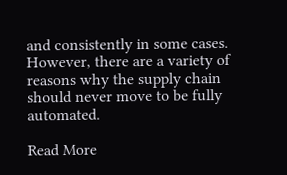and consistently in some cases.  However, there are a variety of reasons why the supply chain should never move to be fully automated.

Read More